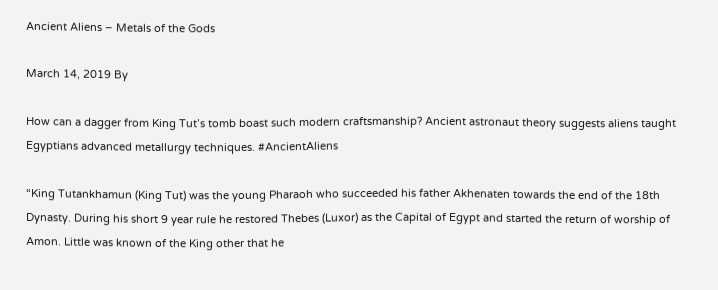Ancient Aliens – Metals of the Gods

March 14, 2019 By

How can a dagger from King Tut’s tomb boast such modern craftsmanship? Ancient astronaut theory suggests aliens taught Egyptians advanced metallurgy techniques. #AncientAliens

“King Tutankhamun (King Tut) was the young Pharaoh who succeeded his father Akhenaten towards the end of the 18th Dynasty. During his short 9 year rule he restored Thebes (Luxor) as the Capital of Egypt and started the return of worship of Amon. Little was known of the King other that he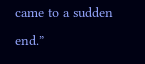came to a sudden end.”